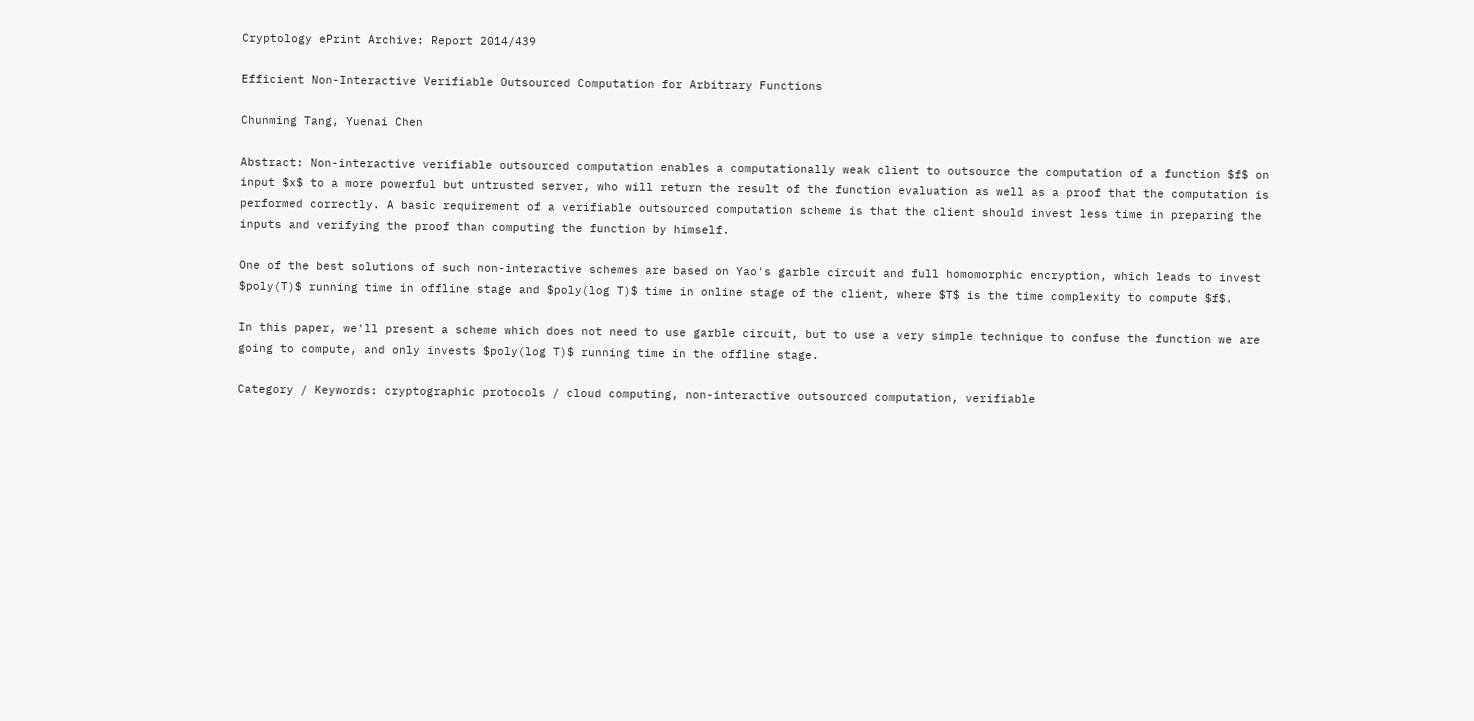Cryptology ePrint Archive: Report 2014/439

Efficient Non-Interactive Verifiable Outsourced Computation for Arbitrary Functions

Chunming Tang, Yuenai Chen

Abstract: Non-interactive verifiable outsourced computation enables a computationally weak client to outsource the computation of a function $f$ on input $x$ to a more powerful but untrusted server, who will return the result of the function evaluation as well as a proof that the computation is performed correctly. A basic requirement of a verifiable outsourced computation scheme is that the client should invest less time in preparing the inputs and verifying the proof than computing the function by himself.

One of the best solutions of such non-interactive schemes are based on Yao's garble circuit and full homomorphic encryption, which leads to invest $poly(T)$ running time in offline stage and $poly(log T)$ time in online stage of the client, where $T$ is the time complexity to compute $f$.

In this paper, we'll present a scheme which does not need to use garble circuit, but to use a very simple technique to confuse the function we are going to compute, and only invests $poly(log T)$ running time in the offline stage.

Category / Keywords: cryptographic protocols / cloud computing, non-interactive outsourced computation, verifiable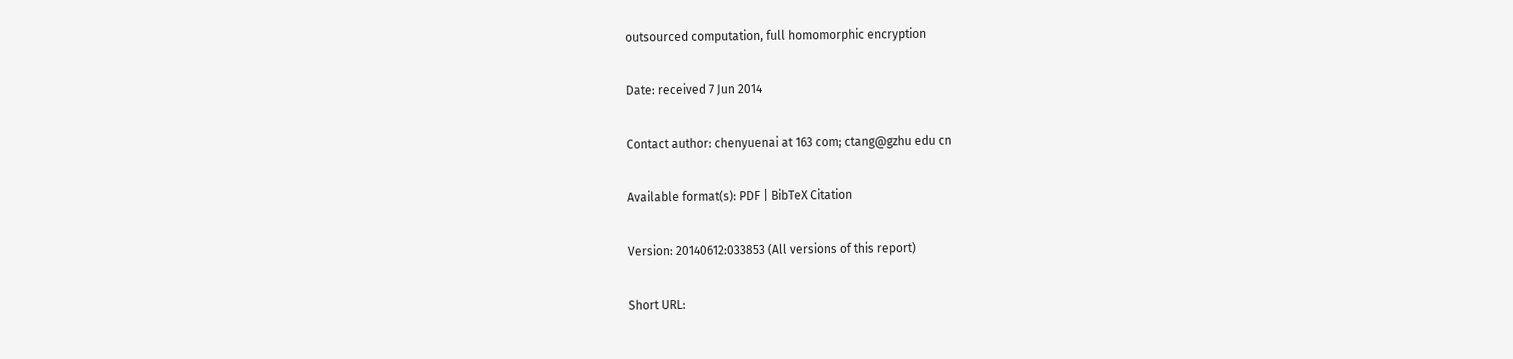outsourced computation, full homomorphic encryption

Date: received 7 Jun 2014

Contact author: chenyuenai at 163 com; ctang@gzhu edu cn

Available format(s): PDF | BibTeX Citation

Version: 20140612:033853 (All versions of this report)

Short URL: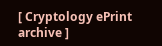[ Cryptology ePrint archive ]